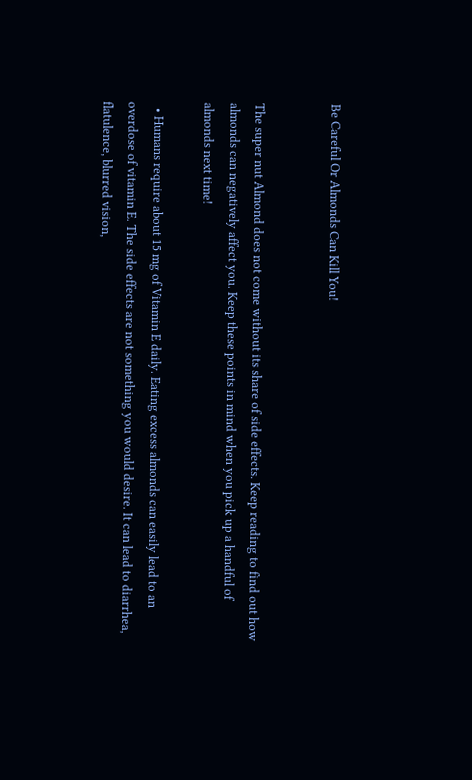Be Careful Or Almonds Can Kill You!


The super nut Almond does not come without its share of side effects. Keep reading to find out how almonds can negatively affect you. Keep these points in mind when you pick up a handful of almonds next time!

  • Humans require about 15 mg of Vitamin E daily. Eating excess almonds can easily lead to an overdose of vitamin E. The side effects are not something you would desire. It can lead to diarrhea, flatulence, blurred vision,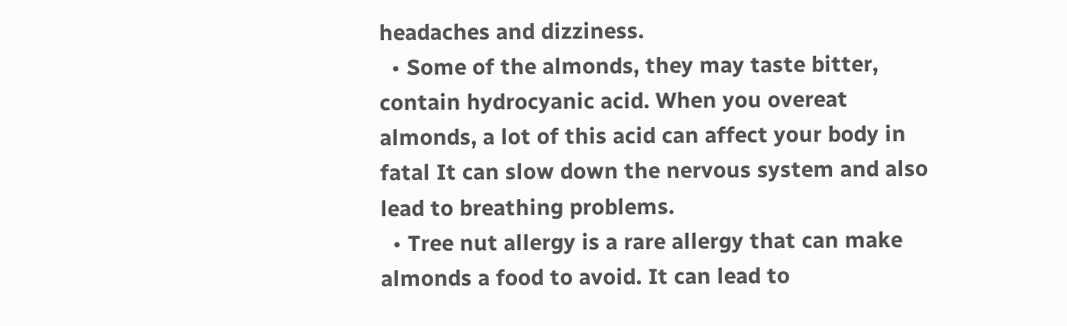headaches and dizziness.
  • Some of the almonds, they may taste bitter, contain hydrocyanic acid. When you overeat almonds, a lot of this acid can affect your body in fatal It can slow down the nervous system and also lead to breathing problems.
  • Tree nut allergy is a rare allergy that can make almonds a food to avoid. It can lead to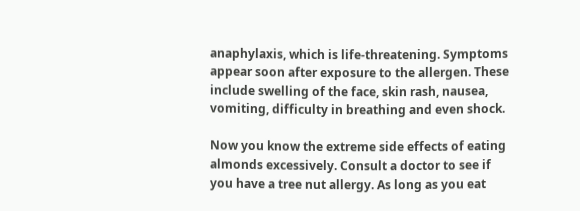anaphylaxis, which is life-threatening. Symptoms appear soon after exposure to the allergen. These include swelling of the face, skin rash, nausea, vomiting, difficulty in breathing and even shock.

Now you know the extreme side effects of eating almonds excessively. Consult a doctor to see if you have a tree nut allergy. As long as you eat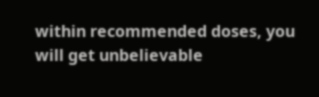within recommended doses, you will get unbelievable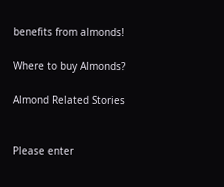benefits from almonds!

Where to buy Almonds?

Almond Related Stories


Please enter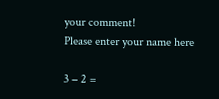your comment!
Please enter your name here

3 − 2 =